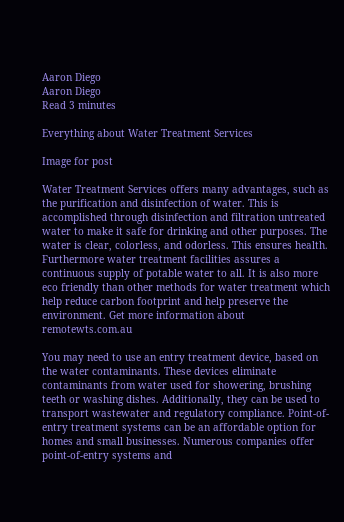Aaron Diego
Aaron Diego
Read 3 minutes

Everything about Water Treatment Services

Image for post

Water Treatment Services offers many advantages, such as the purification and disinfection of water. This is accomplished through disinfection and filtration untreated water to make it safe for drinking and other purposes. The water is clear, colorless, and odorless. This ensures health. Furthermore water treatment facilities assures a continuous supply of potable water to all. It is also more eco friendly than other methods for water treatment which help reduce carbon footprint and help preserve the environment. Get more information about remotewts.com.au

You may need to use an entry treatment device, based on the water contaminants. These devices eliminate contaminants from water used for showering, brushing teeth or washing dishes. Additionally, they can be used to transport wastewater and regulatory compliance. Point-of-entry treatment systems can be an affordable option for homes and small businesses. Numerous companies offer point-of-entry systems and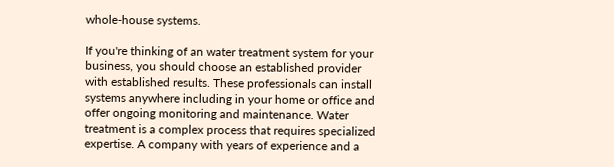whole-house systems.

If you're thinking of an water treatment system for your business, you should choose an established provider with established results. These professionals can install systems anywhere including in your home or office and offer ongoing monitoring and maintenance. Water treatment is a complex process that requires specialized expertise. A company with years of experience and a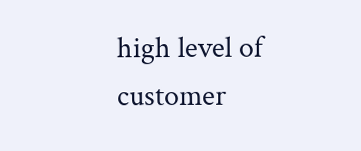high level of customer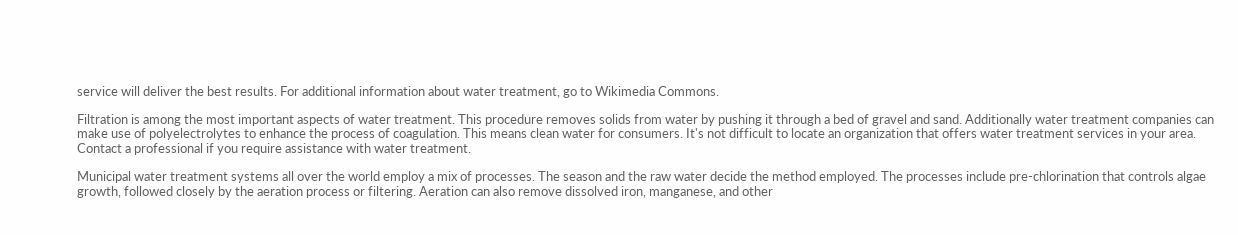service will deliver the best results. For additional information about water treatment, go to Wikimedia Commons.

Filtration is among the most important aspects of water treatment. This procedure removes solids from water by pushing it through a bed of gravel and sand. Additionally water treatment companies can make use of polyelectrolytes to enhance the process of coagulation. This means clean water for consumers. It's not difficult to locate an organization that offers water treatment services in your area. Contact a professional if you require assistance with water treatment.

Municipal water treatment systems all over the world employ a mix of processes. The season and the raw water decide the method employed. The processes include pre-chlorination that controls algae growth, followed closely by the aeration process or filtering. Aeration can also remove dissolved iron, manganese, and other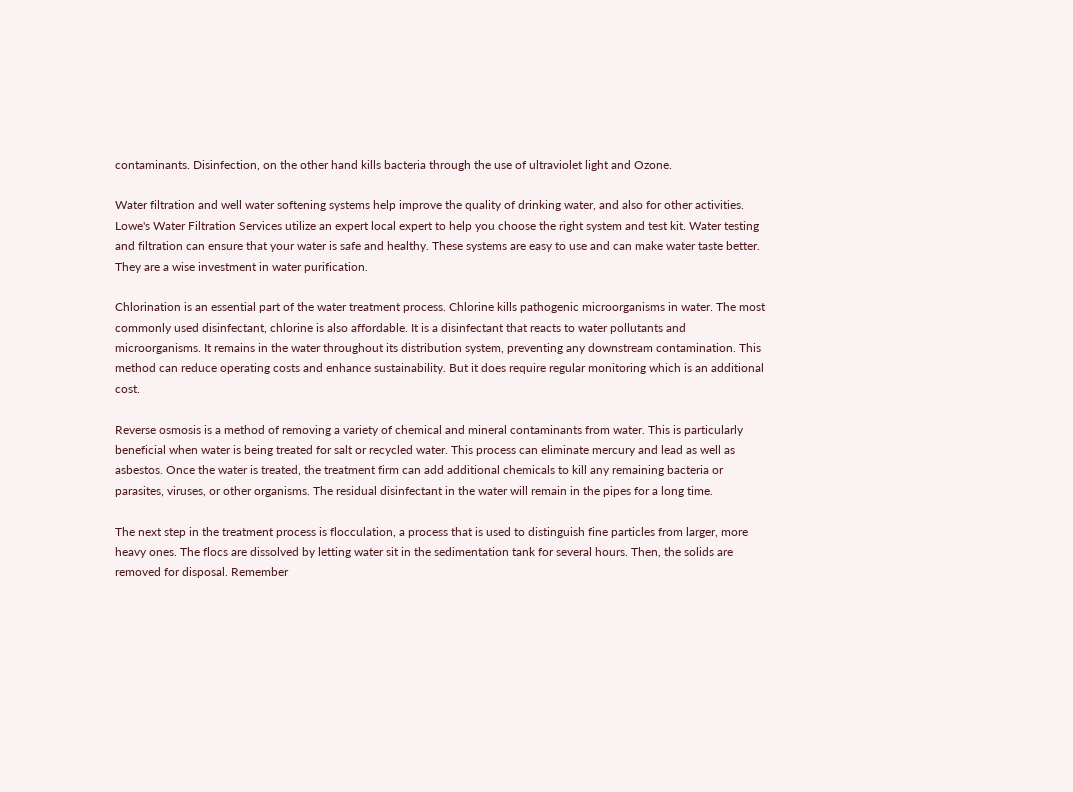contaminants. Disinfection, on the other hand kills bacteria through the use of ultraviolet light and Ozone.

Water filtration and well water softening systems help improve the quality of drinking water, and also for other activities. Lowe's Water Filtration Services utilize an expert local expert to help you choose the right system and test kit. Water testing and filtration can ensure that your water is safe and healthy. These systems are easy to use and can make water taste better. They are a wise investment in water purification.

Chlorination is an essential part of the water treatment process. Chlorine kills pathogenic microorganisms in water. The most commonly used disinfectant, chlorine is also affordable. It is a disinfectant that reacts to water pollutants and microorganisms. It remains in the water throughout its distribution system, preventing any downstream contamination. This method can reduce operating costs and enhance sustainability. But it does require regular monitoring which is an additional cost.

Reverse osmosis is a method of removing a variety of chemical and mineral contaminants from water. This is particularly beneficial when water is being treated for salt or recycled water. This process can eliminate mercury and lead as well as asbestos. Once the water is treated, the treatment firm can add additional chemicals to kill any remaining bacteria or parasites, viruses, or other organisms. The residual disinfectant in the water will remain in the pipes for a long time.

The next step in the treatment process is flocculation, a process that is used to distinguish fine particles from larger, more heavy ones. The flocs are dissolved by letting water sit in the sedimentation tank for several hours. Then, the solids are removed for disposal. Remember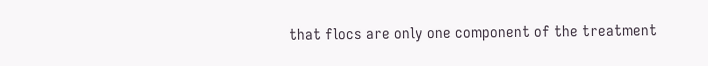that flocs are only one component of the treatment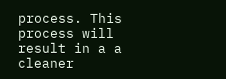process. This process will result in a a cleaner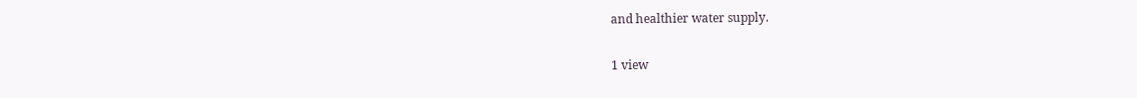and healthier water supply.

1 view